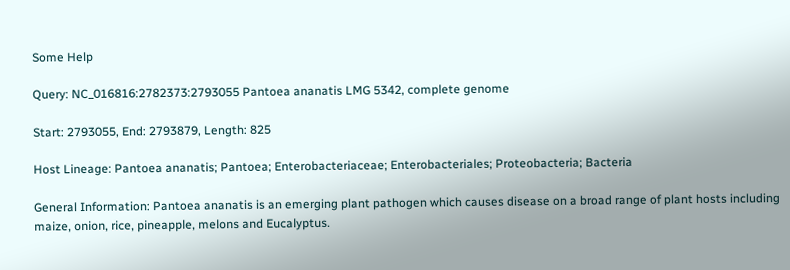Some Help

Query: NC_016816:2782373:2793055 Pantoea ananatis LMG 5342, complete genome

Start: 2793055, End: 2793879, Length: 825

Host Lineage: Pantoea ananatis; Pantoea; Enterobacteriaceae; Enterobacteriales; Proteobacteria; Bacteria

General Information: Pantoea ananatis is an emerging plant pathogen which causes disease on a broad range of plant hosts including maize, onion, rice, pineapple, melons and Eucalyptus.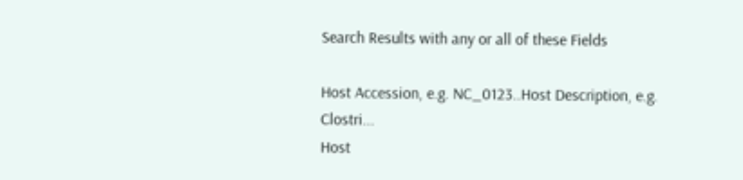Search Results with any or all of these Fields

Host Accession, e.g. NC_0123..Host Description, e.g. Clostri...
Host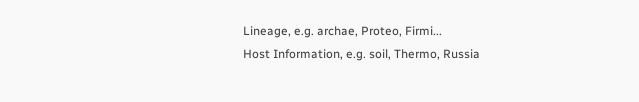Lineage, e.g. archae, Proteo, Firmi...
Host Information, e.g. soil, Thermo, Russia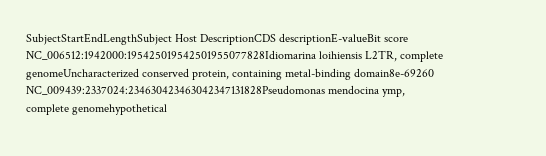SubjectStartEndLengthSubject Host DescriptionCDS descriptionE-valueBit score
NC_006512:1942000:195425019542501955077828Idiomarina loihiensis L2TR, complete genomeUncharacterized conserved protein, containing metal-binding domain8e-69260
NC_009439:2337024:234630423463042347131828Pseudomonas mendocina ymp, complete genomehypothetical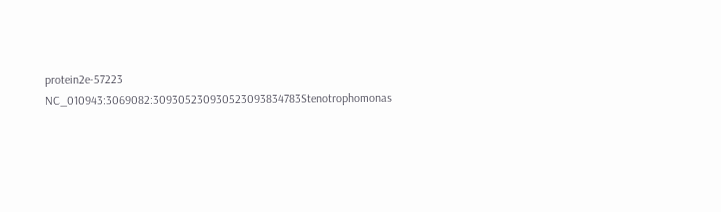protein2e-57223
NC_010943:3069082:309305230930523093834783Stenotrophomonas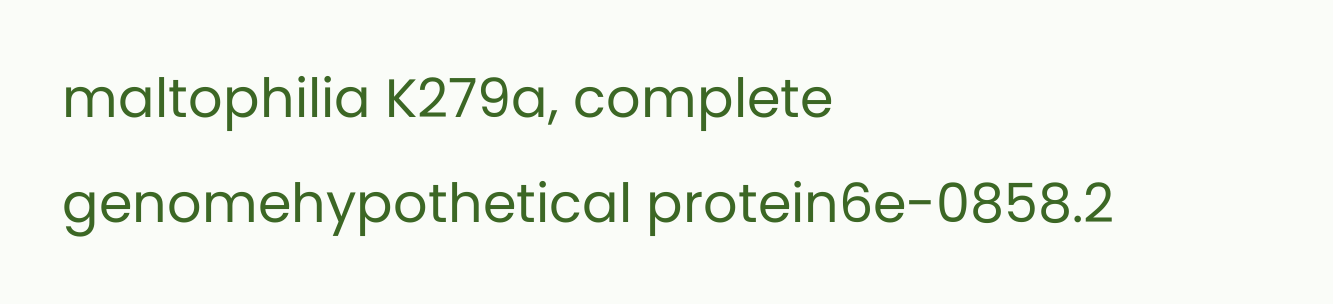maltophilia K279a, complete genomehypothetical protein6e-0858.2